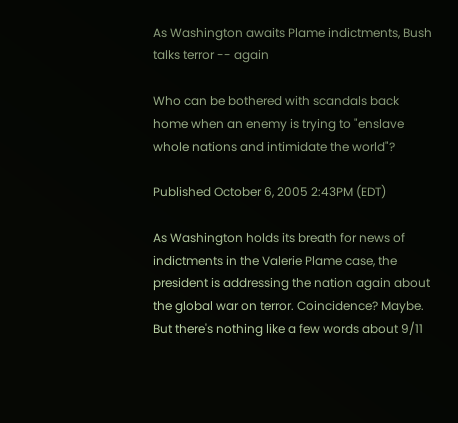As Washington awaits Plame indictments, Bush talks terror -- again

Who can be bothered with scandals back home when an enemy is trying to "enslave whole nations and intimidate the world"?

Published October 6, 2005 2:43PM (EDT)

As Washington holds its breath for news of indictments in the Valerie Plame case, the president is addressing the nation again about the global war on terror. Coincidence? Maybe. But there's nothing like a few words about 9/11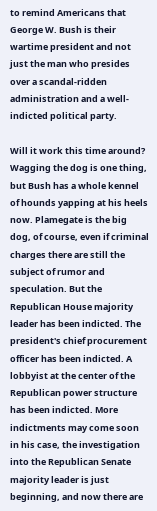to remind Americans that George W. Bush is their wartime president and not just the man who presides over a scandal-ridden administration and a well-indicted political party.

Will it work this time around? Wagging the dog is one thing, but Bush has a whole kennel of hounds yapping at his heels now. Plamegate is the big dog, of course, even if criminal charges there are still the subject of rumor and speculation. But the Republican House majority leader has been indicted. The president's chief procurement officer has been indicted. A lobbyist at the center of the Republican power structure has been indicted. More indictments may come soon in his case, the investigation into the Republican Senate majority leader is just beginning, and now there are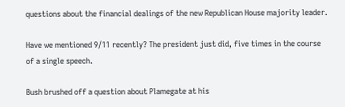questions about the financial dealings of the new Republican House majority leader.

Have we mentioned 9/11 recently? The president just did, five times in the course of a single speech.

Bush brushed off a question about Plamegate at his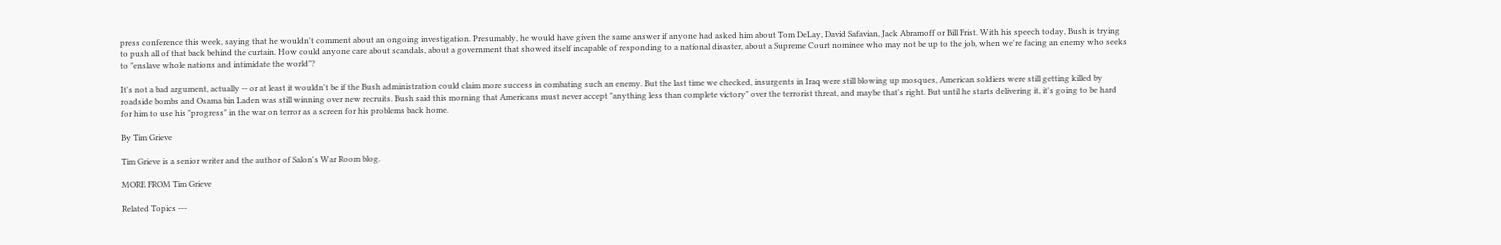press conference this week, saying that he wouldn't comment about an ongoing investigation. Presumably, he would have given the same answer if anyone had asked him about Tom DeLay, David Safavian, Jack Abramoff or Bill Frist. With his speech today, Bush is trying to push all of that back behind the curtain. How could anyone care about scandals, about a government that showed itself incapable of responding to a national disaster, about a Supreme Court nominee who may not be up to the job, when we're facing an enemy who seeks to "enslave whole nations and intimidate the world"?

It's not a bad argument, actually -- or at least it wouldn't be if the Bush administration could claim more success in combating such an enemy. But the last time we checked, insurgents in Iraq were still blowing up mosques, American soldiers were still getting killed by roadside bombs and Osama bin Laden was still winning over new recruits. Bush said this morning that Americans must never accept "anything less than complete victory" over the terrorist threat, and maybe that's right. But until he starts delivering it, it's going to be hard for him to use his "progress" in the war on terror as a screen for his problems back home.

By Tim Grieve

Tim Grieve is a senior writer and the author of Salon's War Room blog.

MORE FROM Tim Grieve

Related Topics ---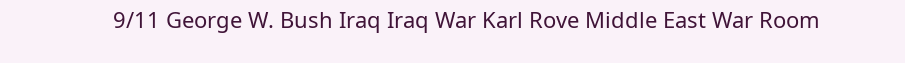9/11 George W. Bush Iraq Iraq War Karl Rove Middle East War Room